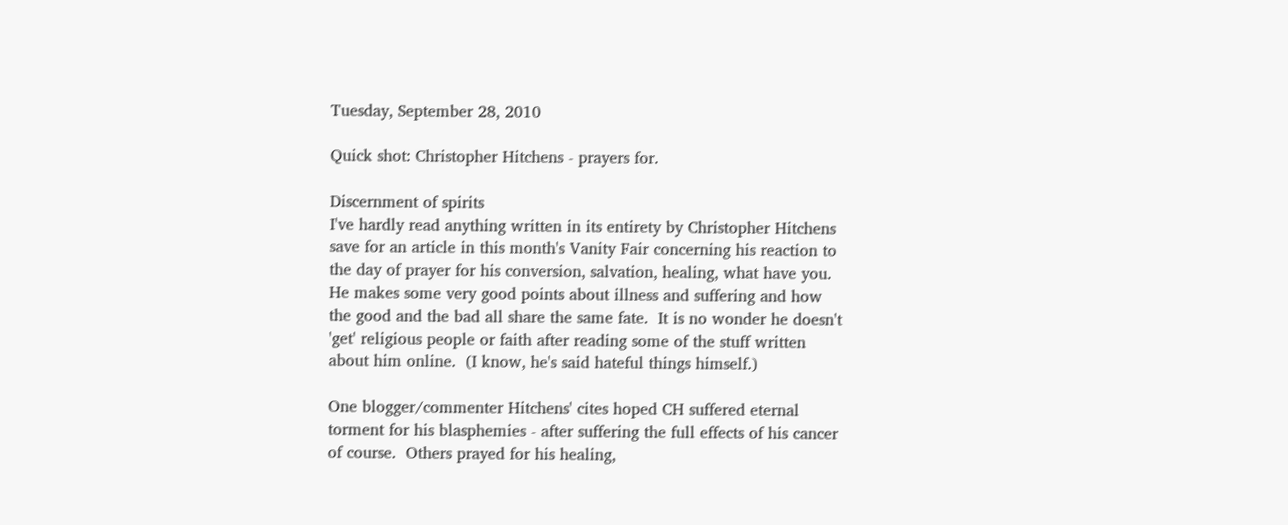Tuesday, September 28, 2010

Quick shot: Christopher Hitchens - prayers for.

Discernment of spirits
I've hardly read anything written in its entirety by Christopher Hitchens save for an article in this month's Vanity Fair concerning his reaction to the day of prayer for his conversion, salvation, healing, what have you.  He makes some very good points about illness and suffering and how the good and the bad all share the same fate.  It is no wonder he doesn't 'get' religious people or faith after reading some of the stuff written about him online.  (I know, he's said hateful things himself.)

One blogger/commenter Hitchens' cites hoped CH suffered eternal torment for his blasphemies - after suffering the full effects of his cancer of course.  Others prayed for his healing,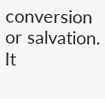conversion or salvation.  It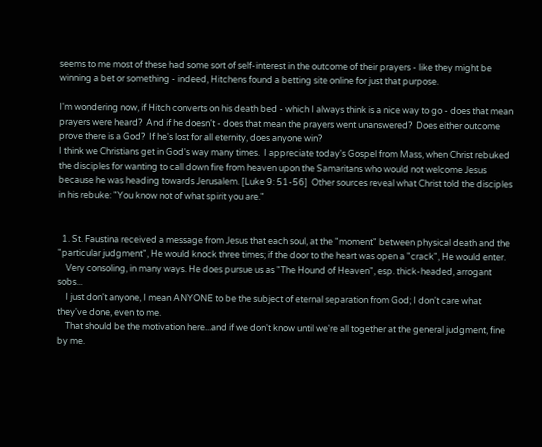seems to me most of these had some sort of self-interest in the outcome of their prayers - like they might be winning a bet or something - indeed, Hitchens found a betting site online for just that purpose.

I'm wondering now, if Hitch converts on his death bed - which I always think is a nice way to go - does that mean prayers were heard?  And if he doesn't - does that mean the prayers went unanswered?  Does either outcome prove there is a God?  If he's lost for all eternity, does anyone win?
I think we Christians get in God's way many times.  I appreciate today's Gospel from Mass, when Christ rebuked the disciples for wanting to call down fire from heaven upon the Samaritans who would not welcome Jesus because he was heading towards Jerusalem. [Luke 9: 51-56]  Other sources reveal what Christ told the disciples in his rebuke: "You know not of what spirit you are."


  1. St. Faustina received a message from Jesus that each soul, at the "moment" between physical death and the "particular judgment", He would knock three times; if the door to the heart was open a "crack", He would enter.
    Very consoling, in many ways. He does pursue us as "The Hound of Heaven", esp. thick-headed, arrogant sobs...
    I just don't anyone, I mean ANYONE to be the subject of eternal separation from God; I don't care what they've done, even to me.
    That should be the motivation here...and if we don't know until we're all together at the general judgment, fine by me.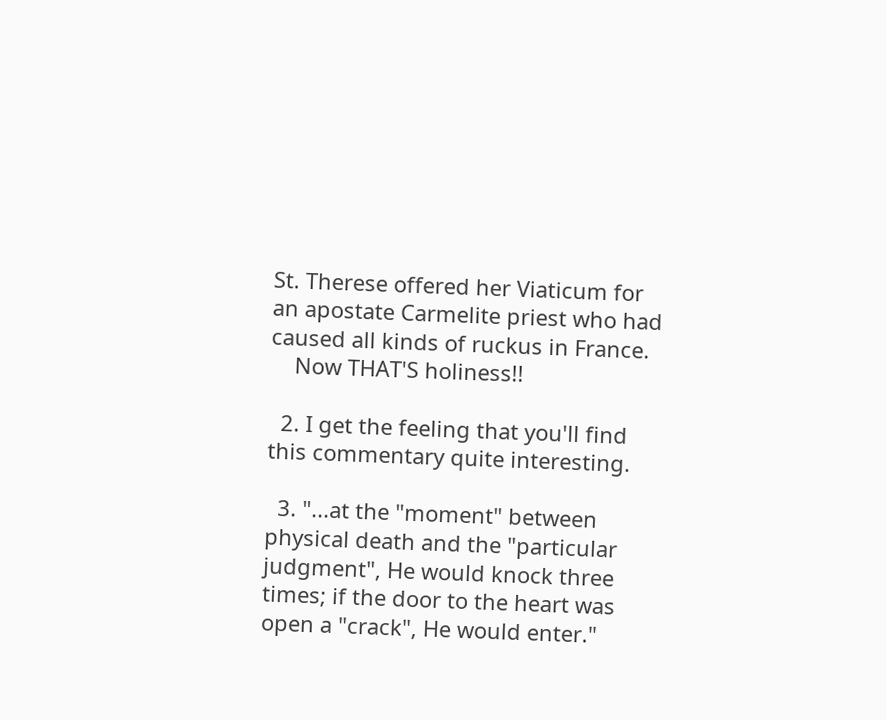St. Therese offered her Viaticum for an apostate Carmelite priest who had caused all kinds of ruckus in France.
    Now THAT'S holiness!!

  2. I get the feeling that you'll find this commentary quite interesting.

  3. "...at the "moment" between physical death and the "particular judgment", He would knock three times; if the door to the heart was open a "crack", He would enter."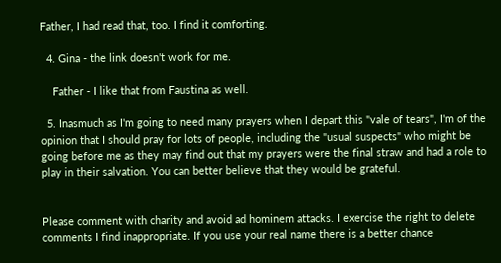Father, I had read that, too. I find it comforting.

  4. Gina - the link doesn't work for me.

    Father - I like that from Faustina as well.

  5. Inasmuch as I'm going to need many prayers when I depart this "vale of tears", I'm of the opinion that I should pray for lots of people, including the "usual suspects" who might be going before me as they may find out that my prayers were the final straw and had a role to play in their salvation. You can better believe that they would be grateful.


Please comment with charity and avoid ad hominem attacks. I exercise the right to delete comments I find inappropriate. If you use your real name there is a better chance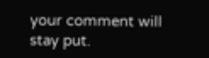your comment will stay put.